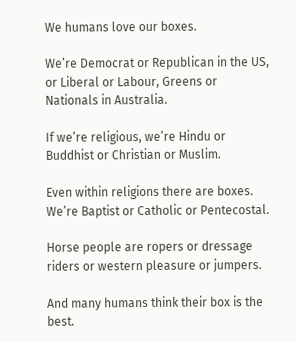We humans love our boxes.

We’re Democrat or Republican in the US, or Liberal or Labour, Greens or Nationals in Australia.

If we’re religious, we’re Hindu or Buddhist or Christian or Muslim.

Even within religions there are boxes. We’re Baptist or Catholic or Pentecostal.

Horse people are ropers or dressage riders or western pleasure or jumpers.

And many humans think their box is the best.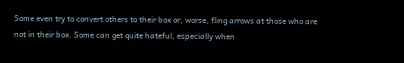Some even try to convert others to their box or, worse, fling arrows at those who are not in their box. Some can get quite hateful, especially when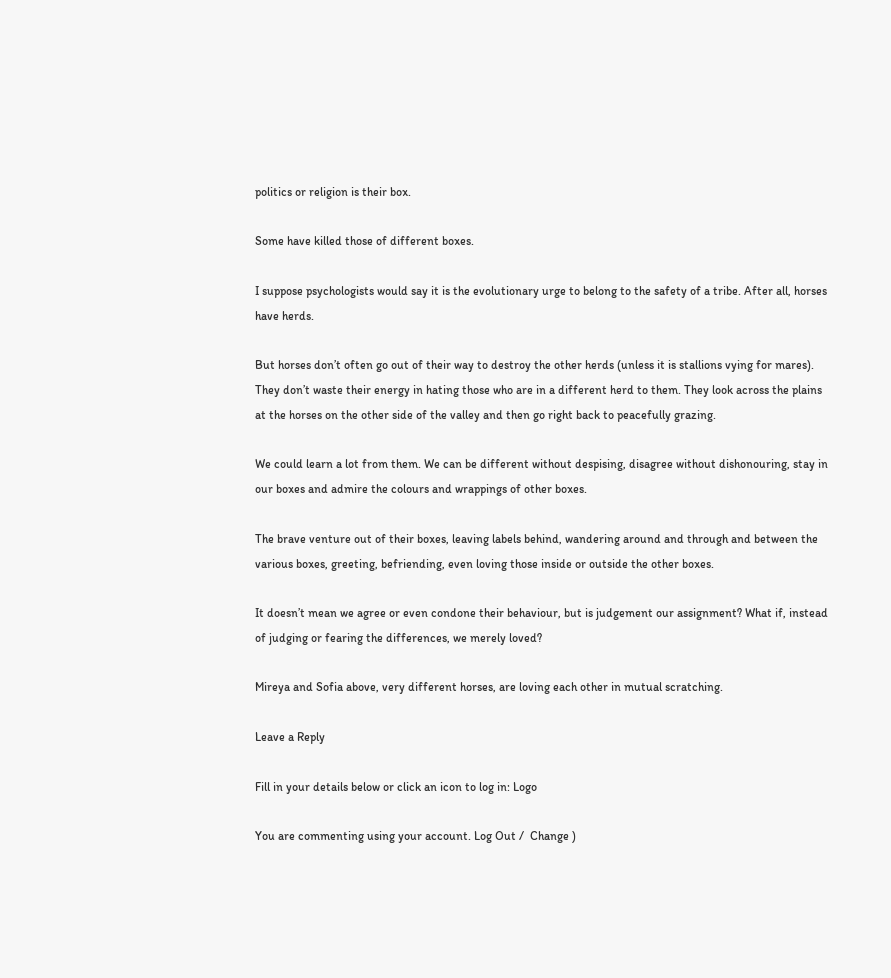politics or religion is their box.

Some have killed those of different boxes.

I suppose psychologists would say it is the evolutionary urge to belong to the safety of a tribe. After all, horses have herds.

But horses don’t often go out of their way to destroy the other herds (unless it is stallions vying for mares). They don’t waste their energy in hating those who are in a different herd to them. They look across the plains at the horses on the other side of the valley and then go right back to peacefully grazing.

We could learn a lot from them. We can be different without despising, disagree without dishonouring, stay in our boxes and admire the colours and wrappings of other boxes.

The brave venture out of their boxes, leaving labels behind, wandering around and through and between the various boxes, greeting, befriending, even loving those inside or outside the other boxes.

It doesn’t mean we agree or even condone their behaviour, but is judgement our assignment? What if, instead of judging or fearing the differences, we merely loved?

Mireya and Sofia above, very different horses, are loving each other in mutual scratching.

Leave a Reply

Fill in your details below or click an icon to log in: Logo

You are commenting using your account. Log Out /  Change )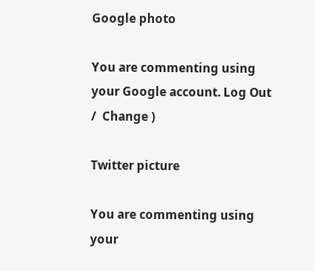Google photo

You are commenting using your Google account. Log Out /  Change )

Twitter picture

You are commenting using your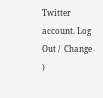Twitter account. Log Out /  Change )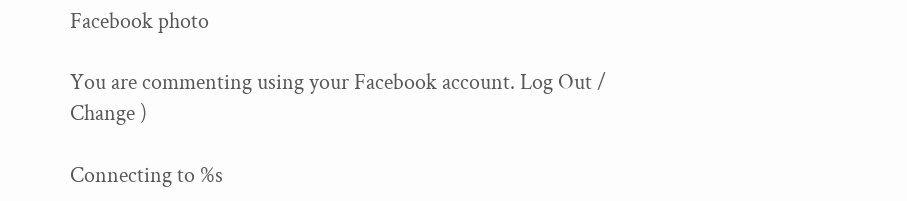Facebook photo

You are commenting using your Facebook account. Log Out /  Change )

Connecting to %s